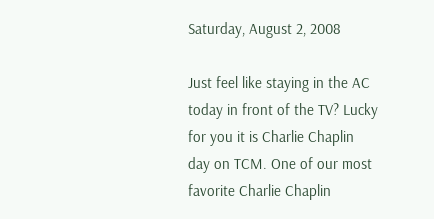Saturday, August 2, 2008

Just feel like staying in the AC today in front of the TV? Lucky for you it is Charlie Chaplin day on TCM. One of our most favorite Charlie Chaplin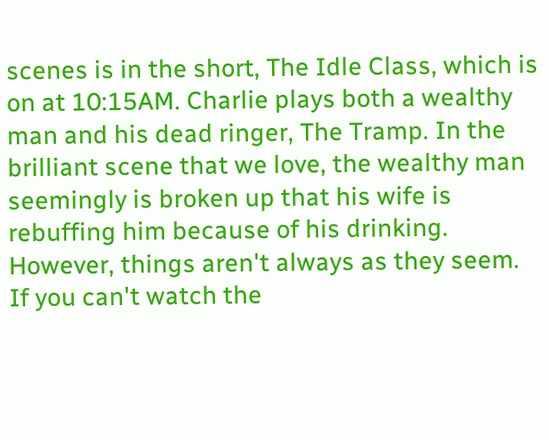scenes is in the short, The Idle Class, which is on at 10:15AM. Charlie plays both a wealthy man and his dead ringer, The Tramp. In the brilliant scene that we love, the wealthy man seemingly is broken up that his wife is rebuffing him because of his drinking. However, things aren't always as they seem. If you can't watch the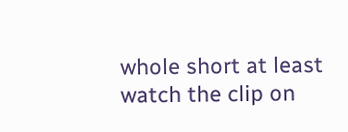whole short at least watch the clip on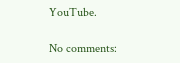YouTube.

No comments: